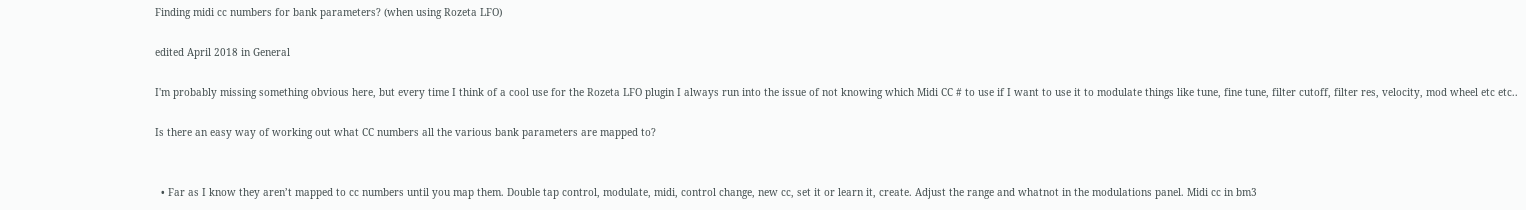Finding midi cc numbers for bank parameters? (when using Rozeta LFO)

edited April 2018 in General

I'm probably missing something obvious here, but every time I think of a cool use for the Rozeta LFO plugin I always run into the issue of not knowing which Midi CC # to use if I want to use it to modulate things like tune, fine tune, filter cutoff, filter res, velocity, mod wheel etc etc..

Is there an easy way of working out what CC numbers all the various bank parameters are mapped to?


  • Far as I know they aren’t mapped to cc numbers until you map them. Double tap control, modulate, midi, control change, new cc, set it or learn it, create. Adjust the range and whatnot in the modulations panel. Midi cc in bm3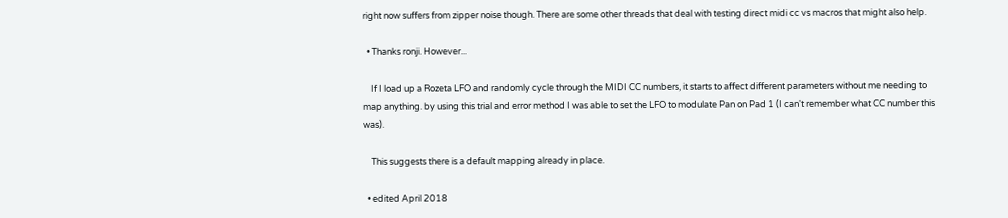right now suffers from zipper noise though. There are some other threads that deal with testing direct midi cc vs macros that might also help.

  • Thanks ronji. However...

    If I load up a Rozeta LFO and randomly cycle through the MIDI CC numbers, it starts to affect different parameters without me needing to map anything. by using this trial and error method I was able to set the LFO to modulate Pan on Pad 1 (I can't remember what CC number this was).

    This suggests there is a default mapping already in place.

  • edited April 2018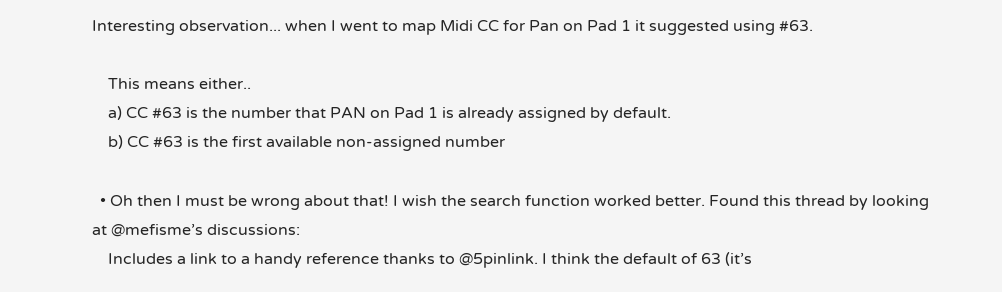Interesting observation... when I went to map Midi CC for Pan on Pad 1 it suggested using #63.

    This means either..
    a) CC #63 is the number that PAN on Pad 1 is already assigned by default.
    b) CC #63 is the first available non-assigned number

  • Oh then I must be wrong about that! I wish the search function worked better. Found this thread by looking at @mefisme’s discussions:
    Includes a link to a handy reference thanks to @5pinlink. I think the default of 63 (it’s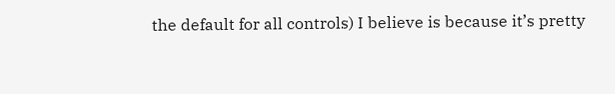the default for all controls) I believe is because it’s pretty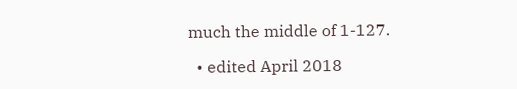much the middle of 1-127.

  • edited April 2018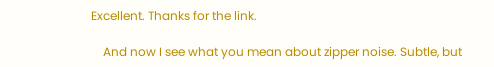Excellent. Thanks for the link.

    And now I see what you mean about zipper noise. Subtle, but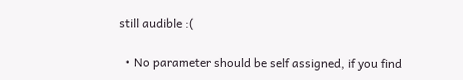still audible :(

  • No parameter should be self assigned, if you find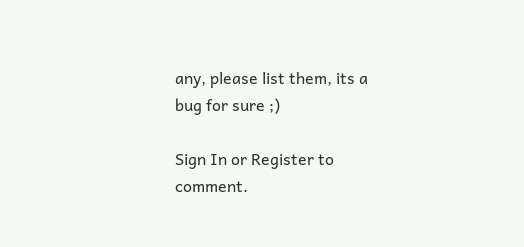any, please list them, its a bug for sure ;)

Sign In or Register to comment.